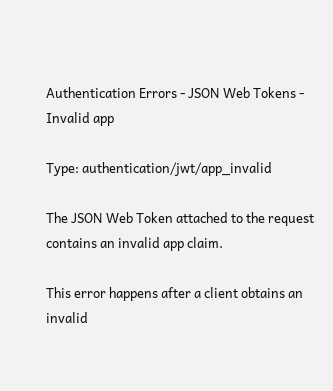Authentication Errors - JSON Web Tokens - Invalid app

Type: authentication/jwt/app_invalid

The JSON Web Token attached to the request contains an invalid app claim.

This error happens after a client obtains an invalid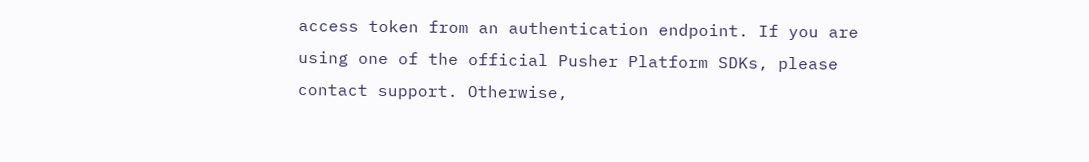access token from an authentication endpoint. If you are using one of the official Pusher Platform SDKs, please contact support. Otherwise,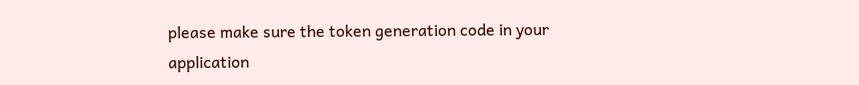please make sure the token generation code in your application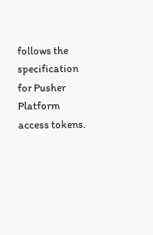follows the specification for Pusher Platform access tokens.